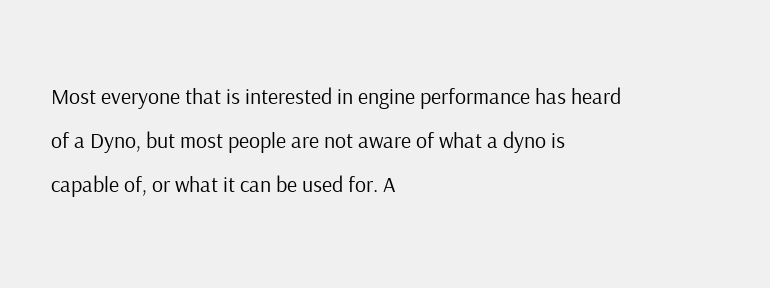Most everyone that is interested in engine performance has heard of a Dyno, but most people are not aware of what a dyno is capable of, or what it can be used for. A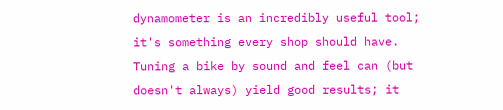dynamometer is an incredibly useful tool; it's something every shop should have. Tuning a bike by sound and feel can (but doesn't always) yield good results; it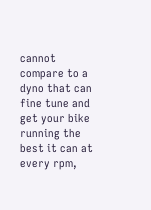cannot compare to a dyno that can fine tune and get your bike running the best it can at every rpm,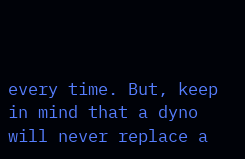every time. But, keep in mind that a dyno will never replace a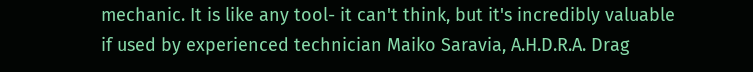mechanic. It is like any tool- it can't think, but it's incredibly valuable if used by experienced technician Maiko Saravia, A.H.D.R.A. Drag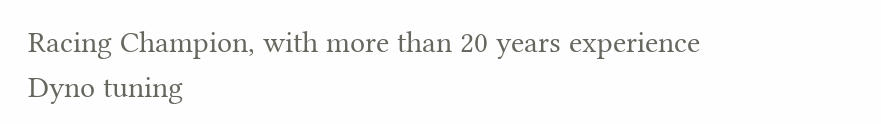Racing Champion, with more than 20 years experience Dyno tuning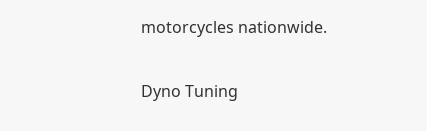motorcycles nationwide.

Dyno Tuning